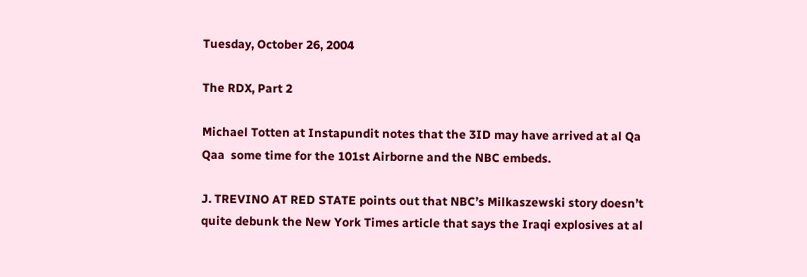Tuesday, October 26, 2004

The RDX, Part 2

Michael Totten at Instapundit notes that the 3ID may have arrived at al Qa Qaa  some time for the 101st Airborne and the NBC embeds.

J. TREVINO AT RED STATE points out that NBC’s Milkaszewski story doesn’t quite debunk the New York Times article that says the Iraqi explosives at al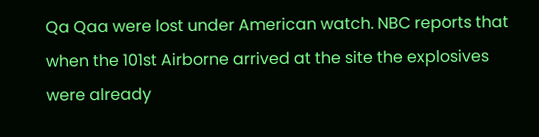Qa Qaa were lost under American watch. NBC reports that when the 101st Airborne arrived at the site the explosives were already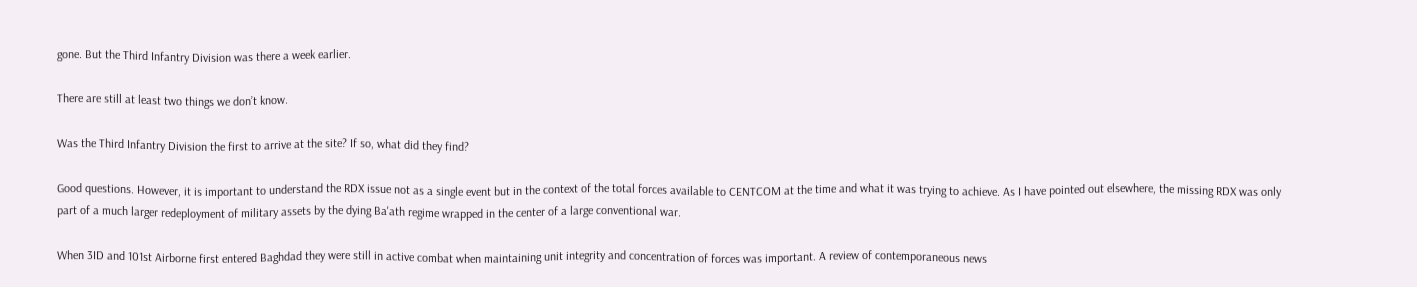gone. But the Third Infantry Division was there a week earlier.

There are still at least two things we don’t know.

Was the Third Infantry Division the first to arrive at the site? If so, what did they find?

Good questions. However, it is important to understand the RDX issue not as a single event but in the context of the total forces available to CENTCOM at the time and what it was trying to achieve. As I have pointed out elsewhere, the missing RDX was only part of a much larger redeployment of military assets by the dying Ba'ath regime wrapped in the center of a large conventional war.

When 3ID and 101st Airborne first entered Baghdad they were still in active combat when maintaining unit integrity and concentration of forces was important. A review of contemporaneous news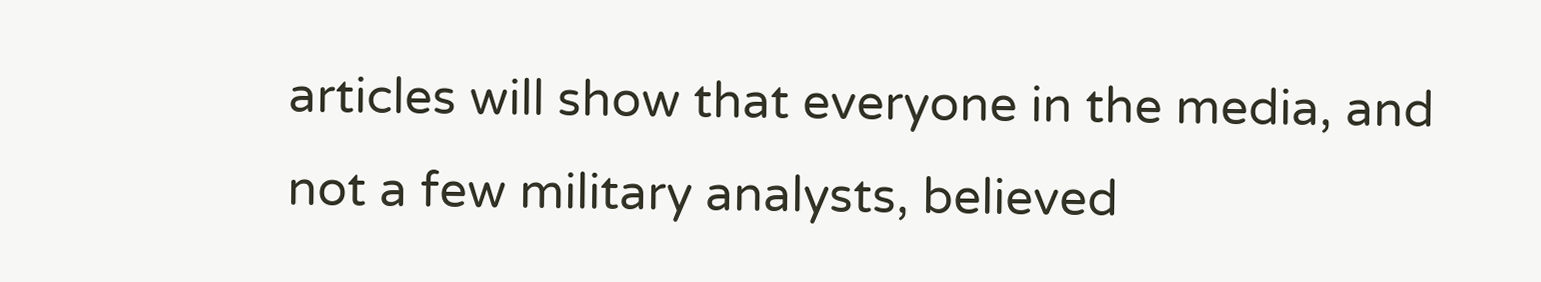articles will show that everyone in the media, and not a few military analysts, believed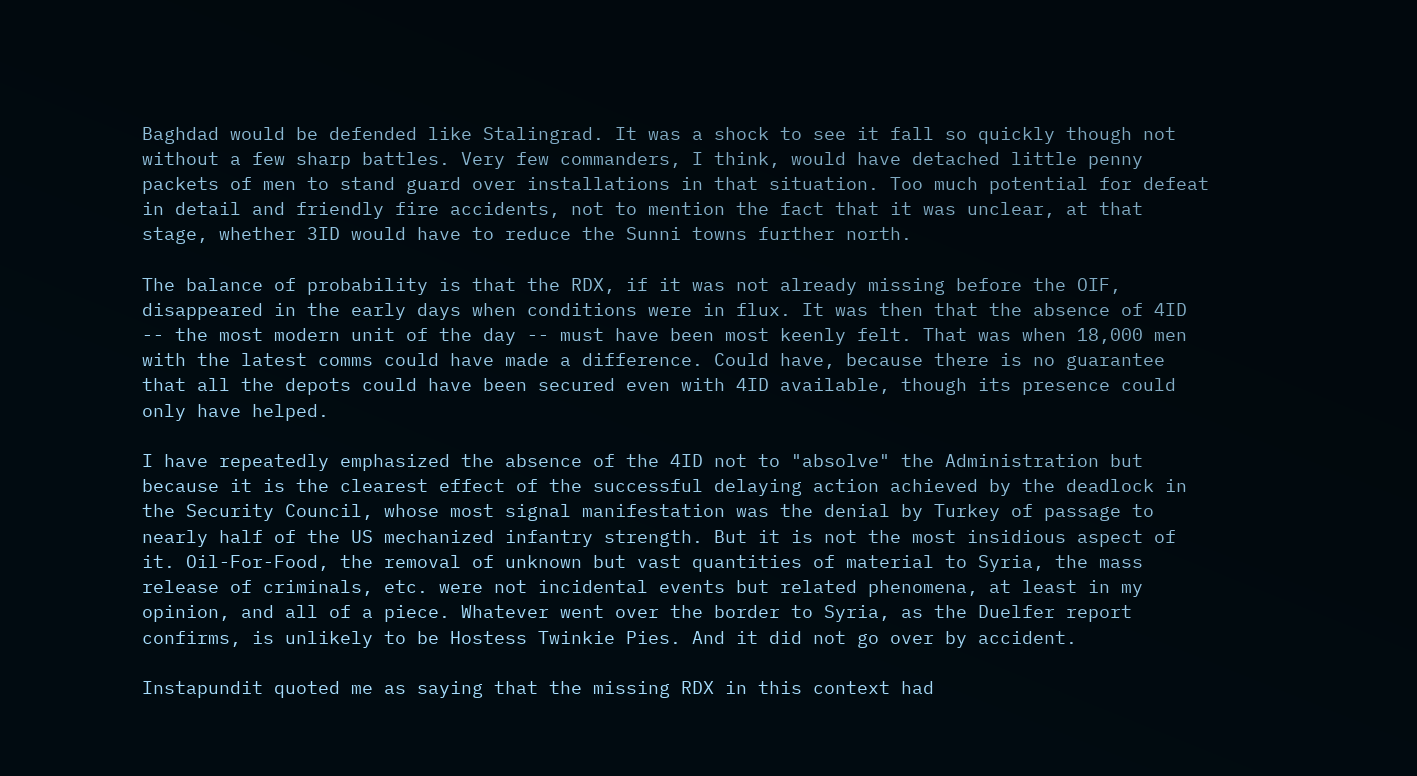Baghdad would be defended like Stalingrad. It was a shock to see it fall so quickly though not without a few sharp battles. Very few commanders, I think, would have detached little penny packets of men to stand guard over installations in that situation. Too much potential for defeat in detail and friendly fire accidents, not to mention the fact that it was unclear, at that stage, whether 3ID would have to reduce the Sunni towns further north.

The balance of probability is that the RDX, if it was not already missing before the OIF, disappeared in the early days when conditions were in flux. It was then that the absence of 4ID -- the most modern unit of the day -- must have been most keenly felt. That was when 18,000 men with the latest comms could have made a difference. Could have, because there is no guarantee that all the depots could have been secured even with 4ID available, though its presence could only have helped.

I have repeatedly emphasized the absence of the 4ID not to "absolve" the Administration but because it is the clearest effect of the successful delaying action achieved by the deadlock in the Security Council, whose most signal manifestation was the denial by Turkey of passage to nearly half of the US mechanized infantry strength. But it is not the most insidious aspect of it. Oil-For-Food, the removal of unknown but vast quantities of material to Syria, the mass release of criminals, etc. were not incidental events but related phenomena, at least in my opinion, and all of a piece. Whatever went over the border to Syria, as the Duelfer report confirms, is unlikely to be Hostess Twinkie Pies. And it did not go over by accident.

Instapundit quoted me as saying that the missing RDX in this context had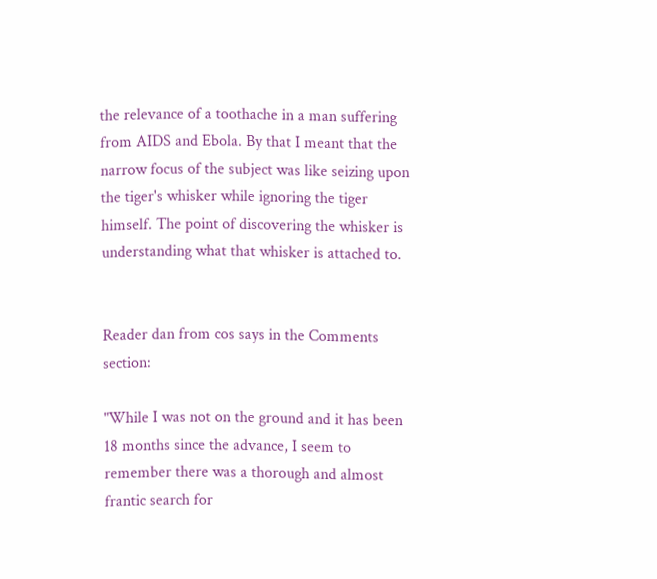the relevance of a toothache in a man suffering from AIDS and Ebola. By that I meant that the narrow focus of the subject was like seizing upon the tiger's whisker while ignoring the tiger himself. The point of discovering the whisker is understanding what that whisker is attached to.


Reader dan from cos says in the Comments section:

"While I was not on the ground and it has been 18 months since the advance, I seem to remember there was a thorough and almost frantic search for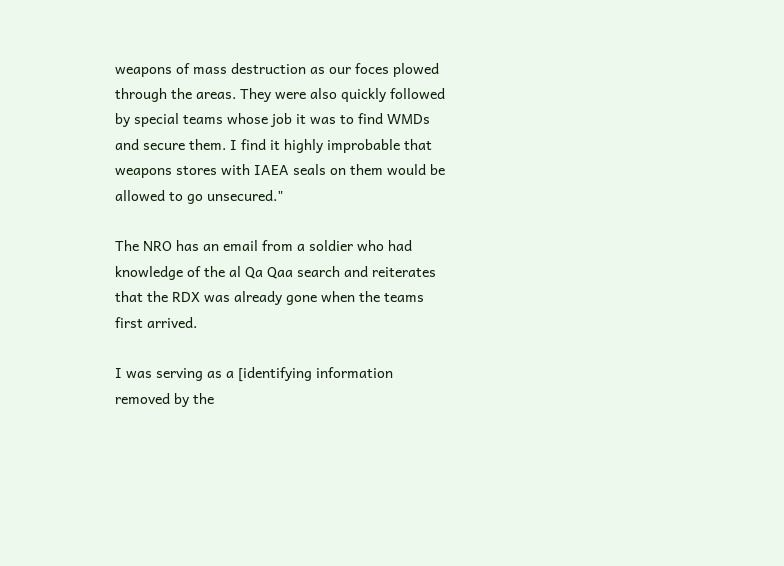weapons of mass destruction as our foces plowed through the areas. They were also quickly followed by special teams whose job it was to find WMDs and secure them. I find it highly improbable that weapons stores with IAEA seals on them would be allowed to go unsecured."

The NRO has an email from a soldier who had knowledge of the al Qa Qaa search and reiterates that the RDX was already gone when the teams first arrived.

I was serving as a [identifying information removed by the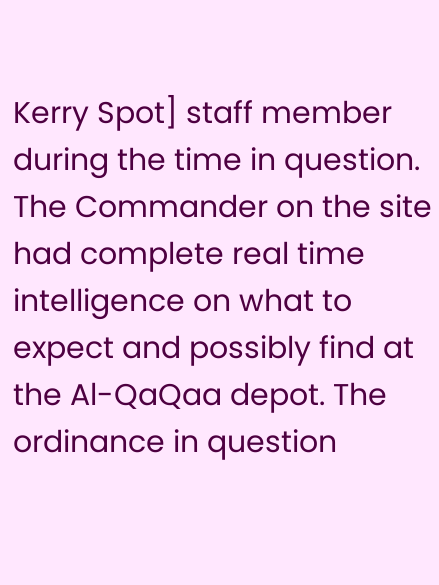Kerry Spot] staff member during the time in question. The Commander on the site had complete real time intelligence on what to expect and possibly find at the Al-QaQaa depot. The ordinance in question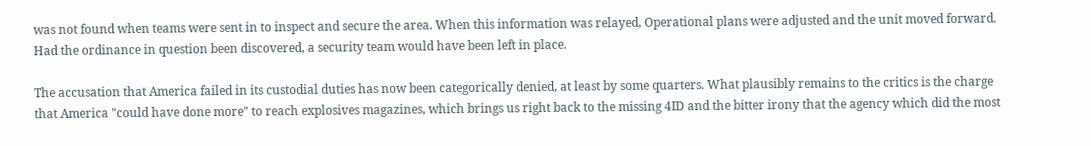was not found when teams were sent in to inspect and secure the area. When this information was relayed, Operational plans were adjusted and the unit moved forward. Had the ordinance in question been discovered, a security team would have been left in place.

The accusation that America failed in its custodial duties has now been categorically denied, at least by some quarters. What plausibly remains to the critics is the charge that America "could have done more" to reach explosives magazines, which brings us right back to the missing 4ID and the bitter irony that the agency which did the most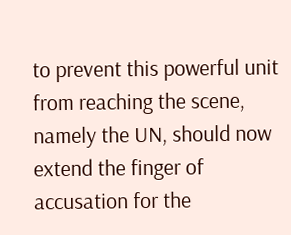to prevent this powerful unit from reaching the scene, namely the UN, should now extend the finger of accusation for the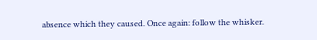absence which they caused. Once again: follow the whisker.